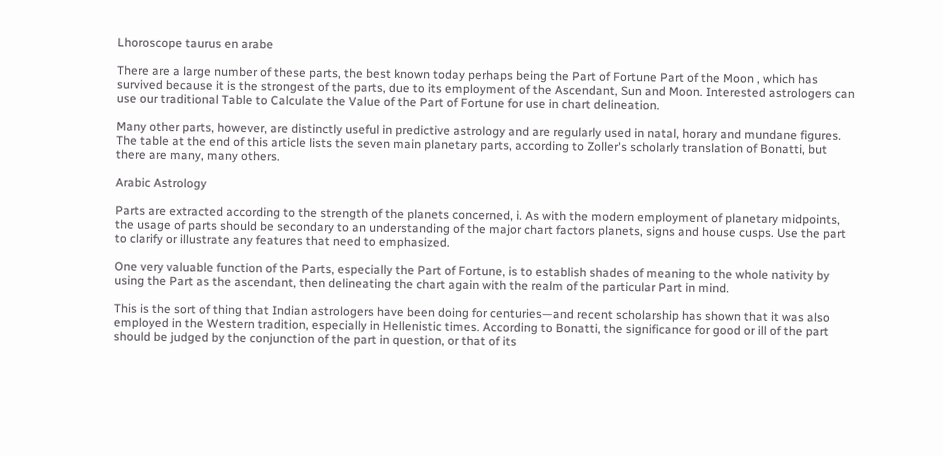Lhoroscope taurus en arabe

There are a large number of these parts, the best known today perhaps being the Part of Fortune Part of the Moon , which has survived because it is the strongest of the parts, due to its employment of the Ascendant, Sun and Moon. Interested astrologers can use our traditional Table to Calculate the Value of the Part of Fortune for use in chart delineation.

Many other parts, however, are distinctly useful in predictive astrology and are regularly used in natal, horary and mundane figures. The table at the end of this article lists the seven main planetary parts, according to Zoller's scholarly translation of Bonatti, but there are many, many others.

Arabic Astrology

Parts are extracted according to the strength of the planets concerned, i. As with the modern employment of planetary midpoints, the usage of parts should be secondary to an understanding of the major chart factors planets, signs and house cusps. Use the part to clarify or illustrate any features that need to emphasized.

One very valuable function of the Parts, especially the Part of Fortune, is to establish shades of meaning to the whole nativity by using the Part as the ascendant, then delineating the chart again with the realm of the particular Part in mind.

This is the sort of thing that Indian astrologers have been doing for centuries—and recent scholarship has shown that it was also employed in the Western tradition, especially in Hellenistic times. According to Bonatti, the significance for good or ill of the part should be judged by the conjunction of the part in question, or that of its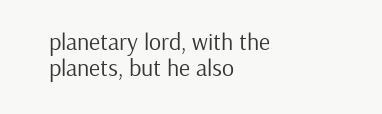planetary lord, with the planets, but he also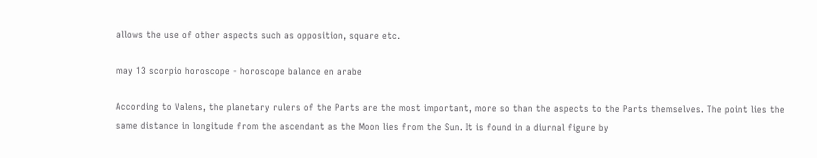allows the use of other aspects such as opposition, square etc.

may 13 scorpio horoscope - horoscope balance en arabe

According to Valens, the planetary rulers of the Parts are the most important, more so than the aspects to the Parts themselves. The point lies the same distance in longitude from the ascendant as the Moon lies from the Sun. It is found in a diurnal figure by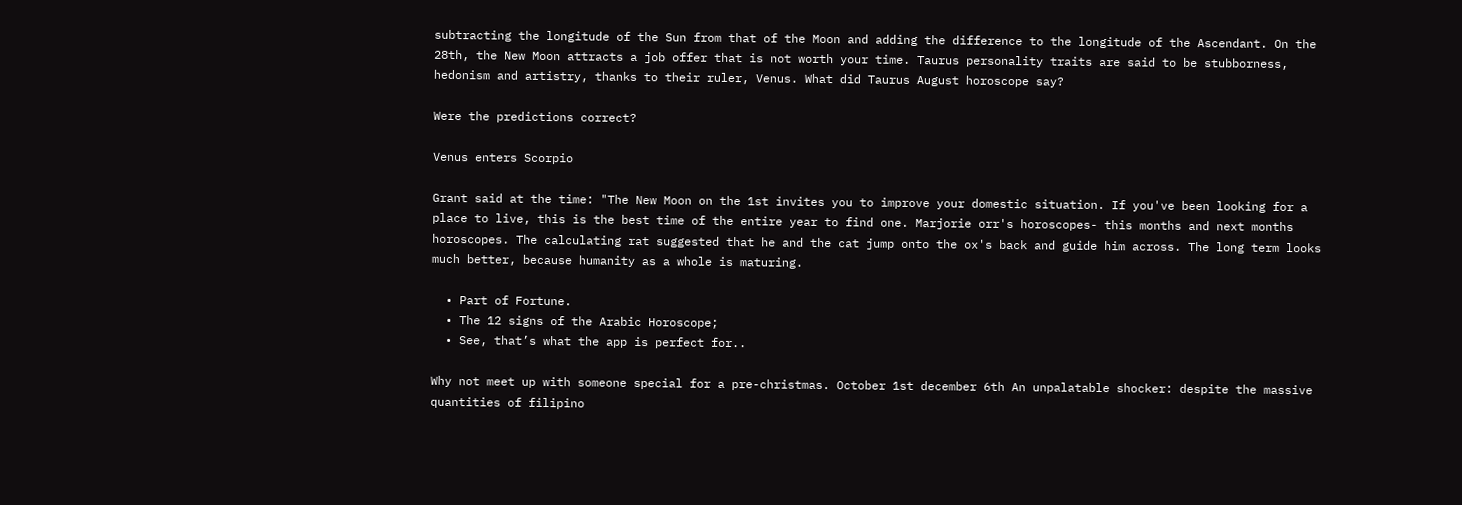subtracting the longitude of the Sun from that of the Moon and adding the difference to the longitude of the Ascendant. On the 28th, the New Moon attracts a job offer that is not worth your time. Taurus personality traits are said to be stubborness, hedonism and artistry, thanks to their ruler, Venus. What did Taurus August horoscope say?

Were the predictions correct?

Venus enters Scorpio

Grant said at the time: "The New Moon on the 1st invites you to improve your domestic situation. If you've been looking for a place to live, this is the best time of the entire year to find one. Marjorie orr's horoscopes- this months and next months horoscopes. The calculating rat suggested that he and the cat jump onto the ox's back and guide him across. The long term looks much better, because humanity as a whole is maturing.

  • Part of Fortune.
  • The 12 signs of the Arabic Horoscope;
  • See, that’s what the app is perfect for..

Why not meet up with someone special for a pre-christmas. October 1st december 6th An unpalatable shocker: despite the massive quantities of filipino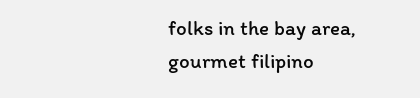folks in the bay area, gourmet filipino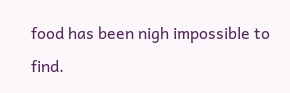food has been nigh impossible to find.